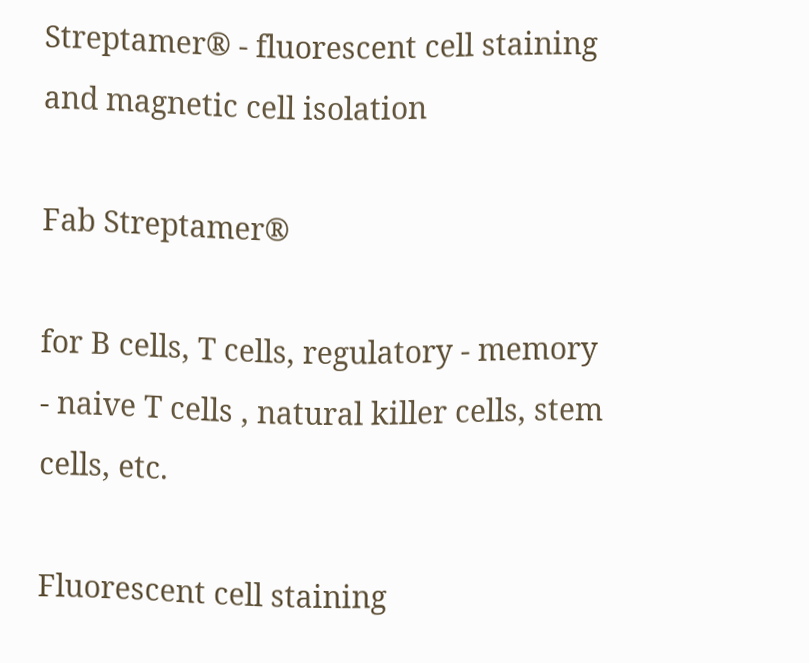Streptamer® - fluorescent cell staining and magnetic cell isolation

Fab Streptamer®

for B cells, T cells, regulatory - memory - naive T cells , natural killer cells, stem cells, etc.

Fluorescent cell staining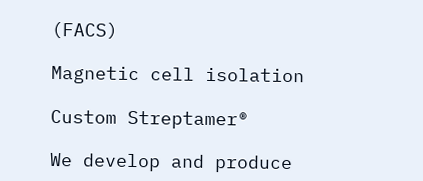(FACS)

Magnetic cell isolation

Custom Streptamer®

We develop and produce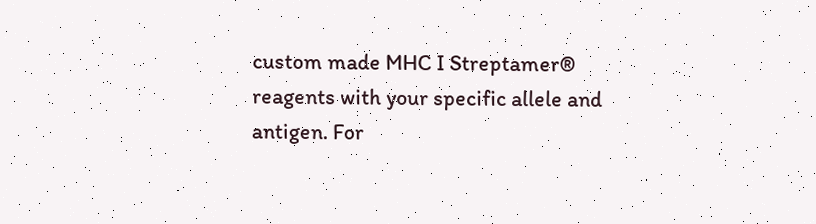custom made MHC I Streptamer® reagents with your specific allele and antigen. For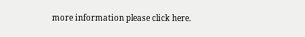more information please click here.